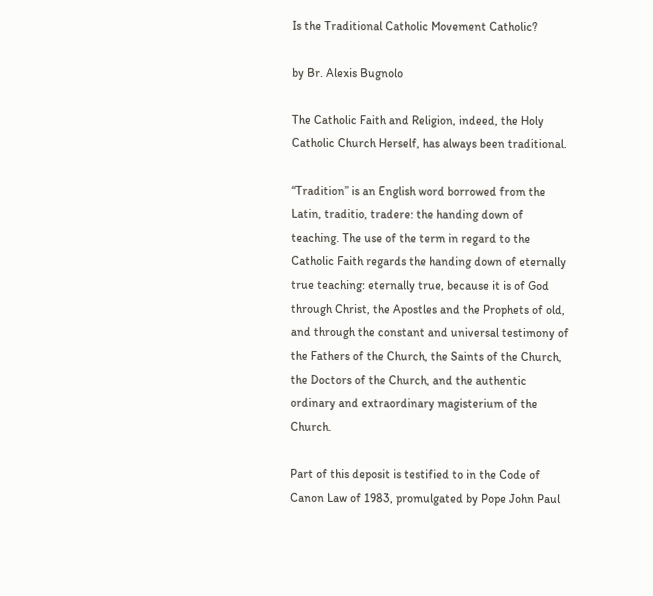Is the Traditional Catholic Movement Catholic?

by Br. Alexis Bugnolo

The Catholic Faith and Religion, indeed, the Holy Catholic Church Herself, has always been traditional.

“Tradition” is an English word borrowed from the Latin, traditio, tradere: the handing down of teaching. The use of the term in regard to the Catholic Faith regards the handing down of eternally true teaching: eternally true, because it is of God through Christ, the Apostles and the Prophets of old, and through the constant and universal testimony of the Fathers of the Church, the Saints of the Church, the Doctors of the Church, and the authentic ordinary and extraordinary magisterium of the Church.

Part of this deposit is testified to in the Code of Canon Law of 1983, promulgated by Pope John Paul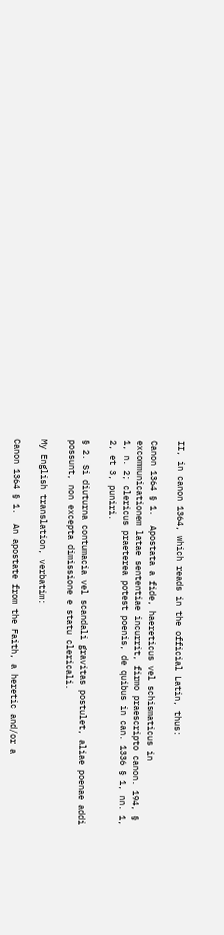II, in canon 1364, which reads in the official Latin, thus:

Canon 1364 § 1.  Apostata a fide, haereticus vel schismaticus in excommunicationem latae sententiae incurrit, firmo praescripto canon. 194, § 1, n. 2; clericus praeterea potest poenis, de quibus in can. 1336 § 1, nn. 1, 2, et 3, puniri.

§ 2. Si diuturna contumacia vel scandali gravitas postulet, aliae poenae addi possunt, non excepta dimissione e statu clericali.

My English translation, verbatim:

Canon 1364 § 1.  An apostate from the Faith, a heretic and/or a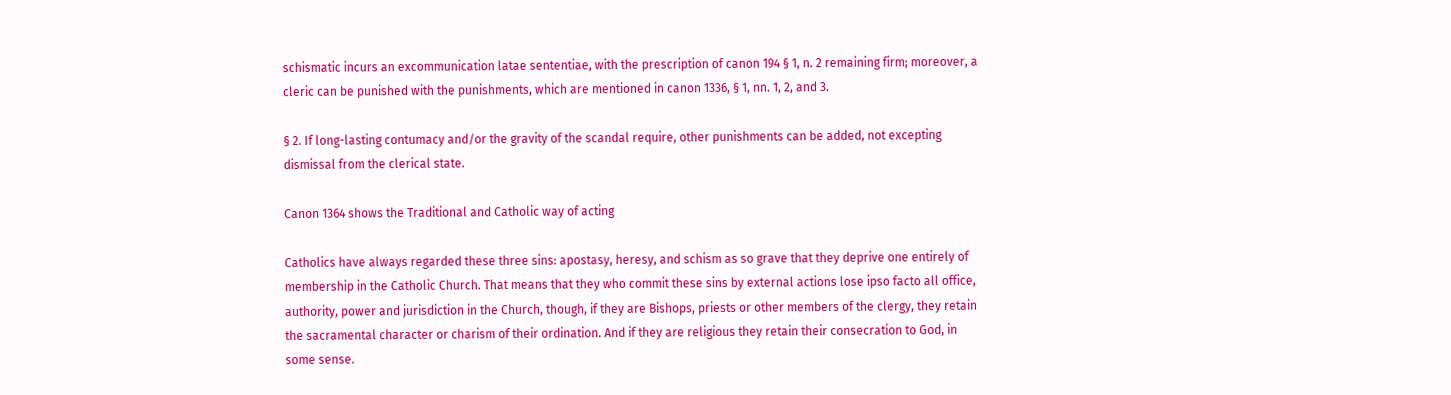schismatic incurs an excommunication latae sententiae, with the prescription of canon 194 § 1, n. 2 remaining firm; moreover, a cleric can be punished with the punishments, which are mentioned in canon 1336, § 1, nn. 1, 2, and 3.

§ 2. If long-lasting contumacy and/or the gravity of the scandal require, other punishments can be added, not excepting dismissal from the clerical state.

Canon 1364 shows the Traditional and Catholic way of acting

Catholics have always regarded these three sins: apostasy, heresy, and schism as so grave that they deprive one entirely of membership in the Catholic Church. That means that they who commit these sins by external actions lose ipso facto all office, authority, power and jurisdiction in the Church, though, if they are Bishops, priests or other members of the clergy, they retain the sacramental character or charism of their ordination. And if they are religious they retain their consecration to God, in some sense.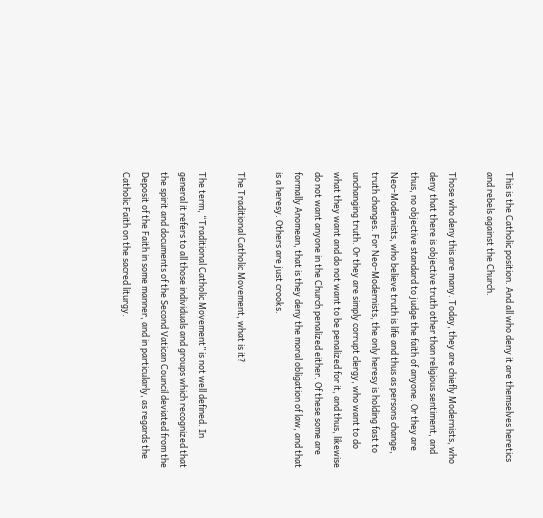This is the Catholic position. And all who deny it are themselves heretics and rebels against the Church.

Those who deny this are many. Today, they are chiefly Modernists, who deny that there is objective truth other than religious sentiment, and thus, no objective standard to judge the faith of anyone. Or they are Neo-Modernists, who believe truth is life and thus as persons change, truth changes. For Neo-Modernists, the only heresy is holding fast to unchanging truth. Or they are simply corrupt clergy, who want to do what they want and do not want to be penalized for it, and thus, likewise do not want anyone in the Church penalized either. Of these some are formally Anomean, that is they deny the moral obligation of law, and that is a heresy. Others are just crooks.

The Traditional Catholic Movement, what is it?

The term, “Traditional Catholic Movement” is not well defined. In general it refers to all those individuals and groups which recognized that the spirit and documents of the Second Vatican Council deviated from the Deposit of the Faith in some manner, and in particularly, as regards the Catholic Faith on the sacred liturgy.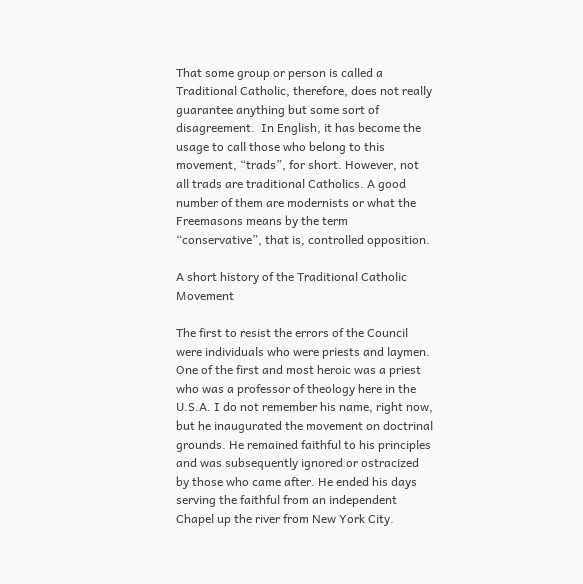That some group or person is called a Traditional Catholic, therefore, does not really guarantee anything but some sort of disagreement.  In English, it has become the usage to call those who belong to this movement, “trads”, for short. However, not all trads are traditional Catholics. A good number of them are modernists or what the Freemasons means by the term “conservative”, that is, controlled opposition.

A short history of the Traditional Catholic Movement

The first to resist the errors of the Council were individuals who were priests and laymen. One of the first and most heroic was a priest who was a professor of theology here in the U.S.A. I do not remember his name, right now, but he inaugurated the movement on doctrinal grounds. He remained faithful to his principles and was subsequently ignored or ostracized by those who came after. He ended his days serving the faithful from an independent Chapel up the river from New York City.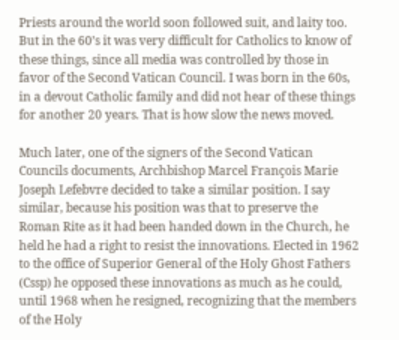Priests around the world soon followed suit, and laity too. But in the 60’s it was very difficult for Catholics to know of these things, since all media was controlled by those in favor of the Second Vatican Council. I was born in the 60s, in a devout Catholic family and did not hear of these things for another 20 years. That is how slow the news moved.

Much later, one of the signers of the Second Vatican Councils documents, Archbishop Marcel François Marie Joseph Lefebvre decided to take a similar position. I say similar, because his position was that to preserve the Roman Rite as it had been handed down in the Church, he held he had a right to resist the innovations. Elected in 1962 to the office of Superior General of the Holy Ghost Fathers (Cssp) he opposed these innovations as much as he could, until 1968 when he resigned, recognizing that the members of the Holy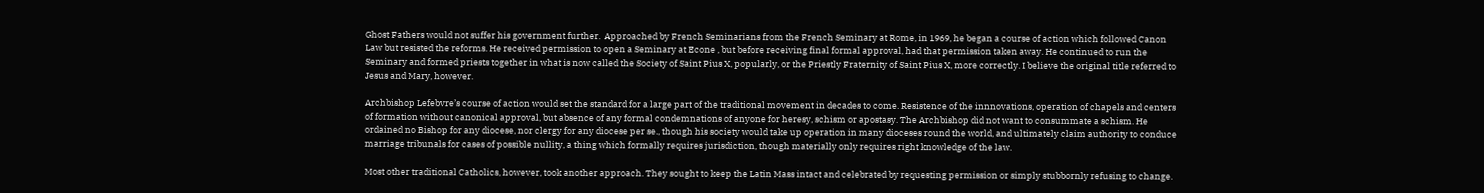Ghost Fathers would not suffer his government further.  Approached by French Seminarians from the French Seminary at Rome, in 1969, he began a course of action which followed Canon Law but resisted the reforms. He received permission to open a Seminary at Econe , but before receiving final formal approval, had that permission taken away. He continued to run the Seminary and formed priests together in what is now called the Society of Saint Pius X, popularly, or the Priestly Fraternity of Saint Pius X, more correctly. I believe the original title referred to Jesus and Mary, however.

Archbishop Lefebvre’s course of action would set the standard for a large part of the traditional movement in decades to come. Resistence of the innnovations, operation of chapels and centers of formation without canonical approval, but absence of any formal condemnations of anyone for heresy, schism or apostasy. The Archbishop did not want to consummate a schism. He ordained no Bishop for any diocese, nor clergy for any diocese per se., though his society would take up operation in many dioceses round the world, and ultimately claim authority to conduce marriage tribunals for cases of possible nullity, a thing which formally requires jurisdiction, though materially only requires right knowledge of the law.

Most other traditional Catholics, however, took another approach. They sought to keep the Latin Mass intact and celebrated by requesting permission or simply stubbornly refusing to change.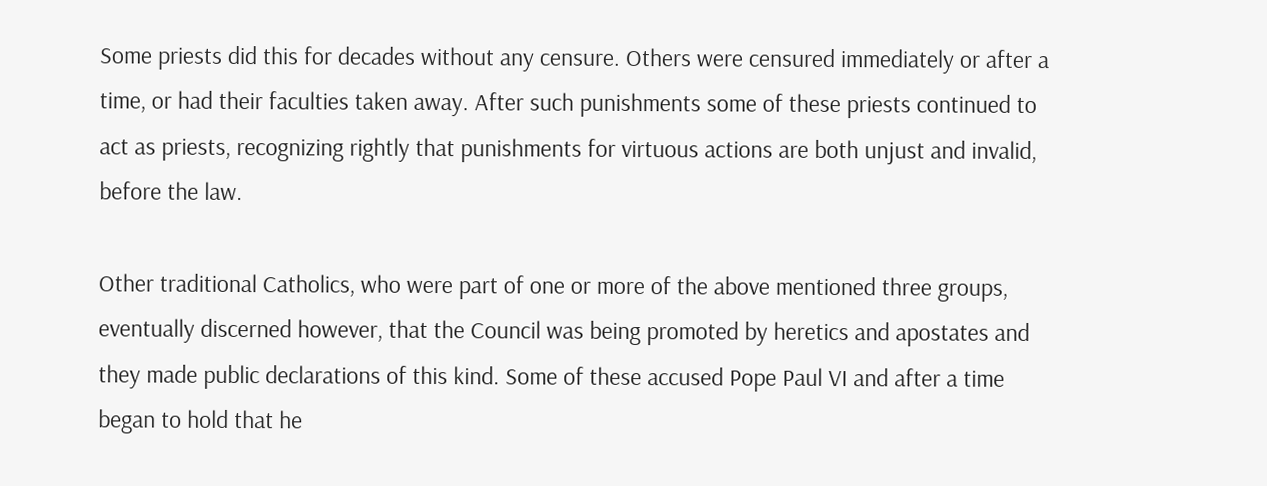Some priests did this for decades without any censure. Others were censured immediately or after a time, or had their faculties taken away. After such punishments some of these priests continued to act as priests, recognizing rightly that punishments for virtuous actions are both unjust and invalid, before the law.

Other traditional Catholics, who were part of one or more of the above mentioned three groups, eventually discerned however, that the Council was being promoted by heretics and apostates and they made public declarations of this kind. Some of these accused Pope Paul VI and after a time began to hold that he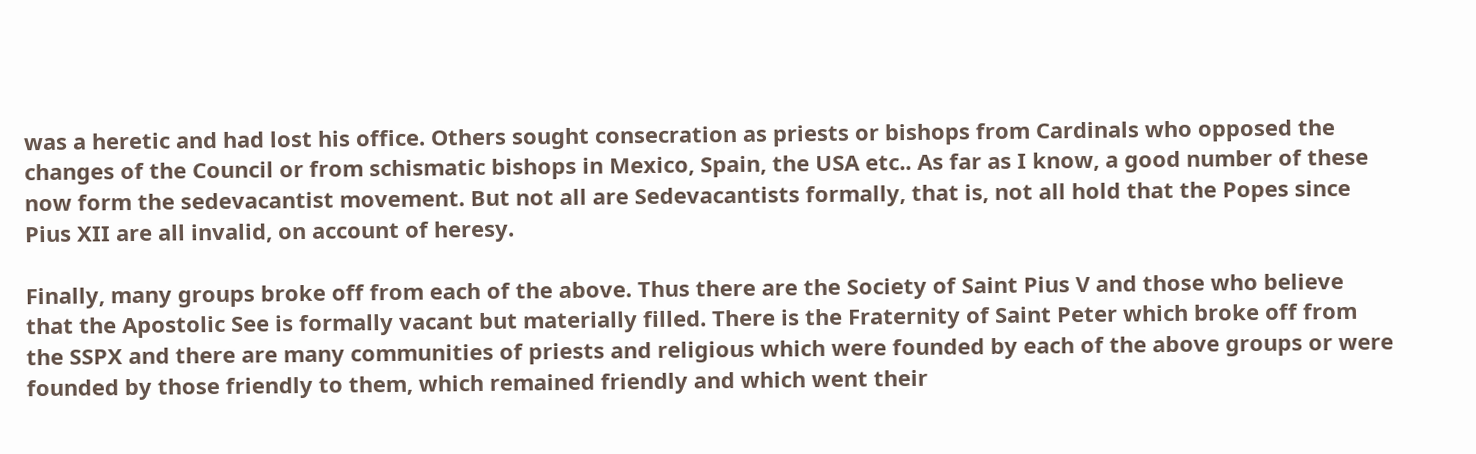was a heretic and had lost his office. Others sought consecration as priests or bishops from Cardinals who opposed the changes of the Council or from schismatic bishops in Mexico, Spain, the USA etc.. As far as I know, a good number of these now form the sedevacantist movement. But not all are Sedevacantists formally, that is, not all hold that the Popes since Pius XII are all invalid, on account of heresy.

Finally, many groups broke off from each of the above. Thus there are the Society of Saint Pius V and those who believe that the Apostolic See is formally vacant but materially filled. There is the Fraternity of Saint Peter which broke off from the SSPX and there are many communities of priests and religious which were founded by each of the above groups or were founded by those friendly to them, which remained friendly and which went their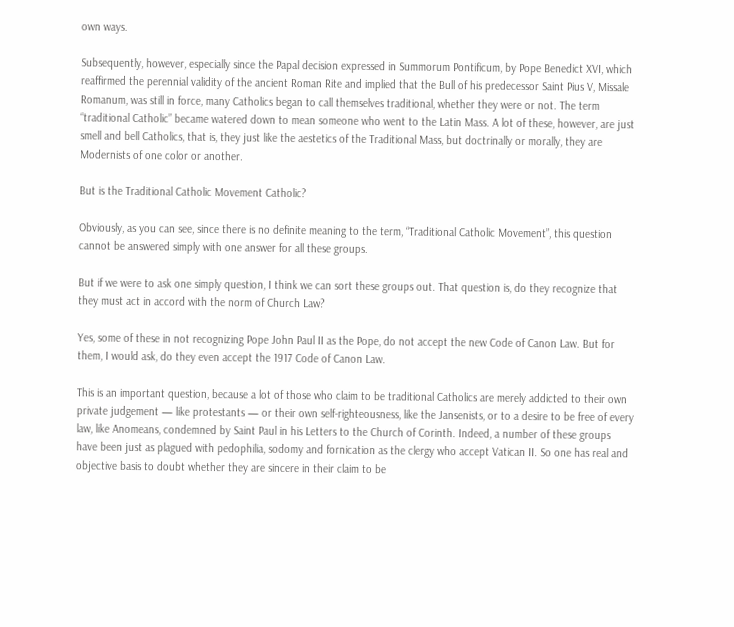own ways.

Subsequently, however, especially since the Papal decision expressed in Summorum Pontificum, by Pope Benedict XVI, which reaffirmed the perennial validity of the ancient Roman Rite and implied that the Bull of his predecessor Saint Pius V, Missale Romanum, was still in force, many Catholics began to call themselves traditional, whether they were or not. The term “traditional Catholic” became watered down to mean someone who went to the Latin Mass. A lot of these, however, are just smell and bell Catholics, that is, they just like the aestetics of the Traditional Mass, but doctrinally or morally, they are Modernists of one color or another.

But is the Traditional Catholic Movement Catholic?

Obviously, as you can see, since there is no definite meaning to the term, “Traditional Catholic Movement”, this question cannot be answered simply with one answer for all these groups.

But if we were to ask one simply question, I think we can sort these groups out. That question is, do they recognize that they must act in accord with the norm of Church Law?

Yes, some of these in not recognizing Pope John Paul II as the Pope, do not accept the new Code of Canon Law. But for them, I would ask, do they even accept the 1917 Code of Canon Law.

This is an important question, because a lot of those who claim to be traditional Catholics are merely addicted to their own private judgement — like protestants — or their own self-righteousness, like the Jansenists, or to a desire to be free of every law, like Anomeans, condemned by Saint Paul in his Letters to the Church of Corinth. Indeed, a number of these groups have been just as plagued with pedophilia, sodomy and fornication as the clergy who accept Vatican II. So one has real and objective basis to doubt whether they are sincere in their claim to be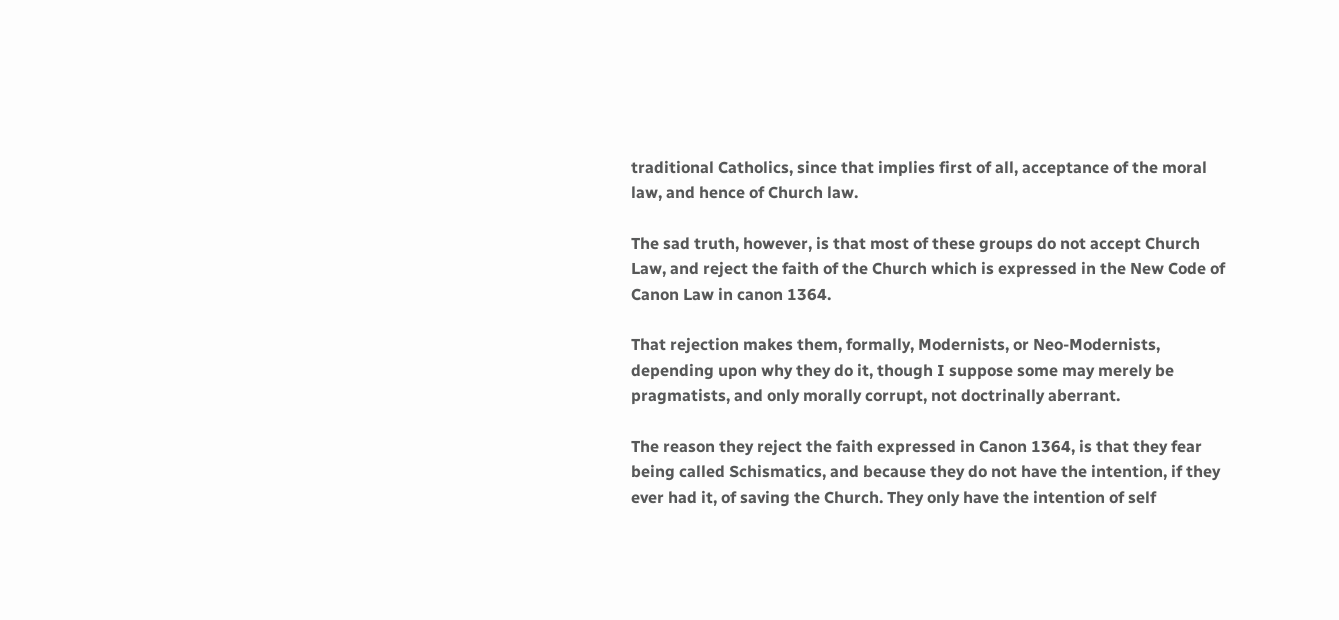traditional Catholics, since that implies first of all, acceptance of the moral law, and hence of Church law.

The sad truth, however, is that most of these groups do not accept Church Law, and reject the faith of the Church which is expressed in the New Code of Canon Law in canon 1364.

That rejection makes them, formally, Modernists, or Neo-Modernists, depending upon why they do it, though I suppose some may merely be pragmatists, and only morally corrupt, not doctrinally aberrant.

The reason they reject the faith expressed in Canon 1364, is that they fear being called Schismatics, and because they do not have the intention, if they ever had it, of saving the Church. They only have the intention of self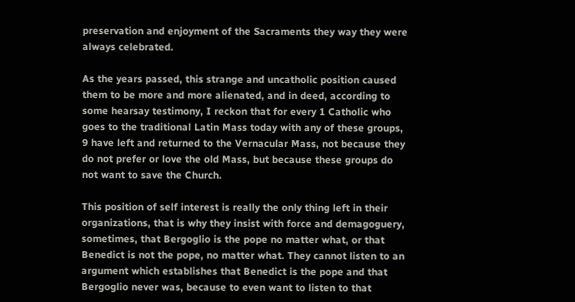preservation and enjoyment of the Sacraments they way they were always celebrated.

As the years passed, this strange and uncatholic position caused them to be more and more alienated, and in deed, according to some hearsay testimony, I reckon that for every 1 Catholic who goes to the traditional Latin Mass today with any of these groups, 9 have left and returned to the Vernacular Mass, not because they do not prefer or love the old Mass, but because these groups do not want to save the Church.

This position of self interest is really the only thing left in their organizations, that is why they insist with force and demagoguery, sometimes, that Bergoglio is the pope no matter what, or that Benedict is not the pope, no matter what. They cannot listen to an argument which establishes that Benedict is the pope and that Bergoglio never was, because to even want to listen to that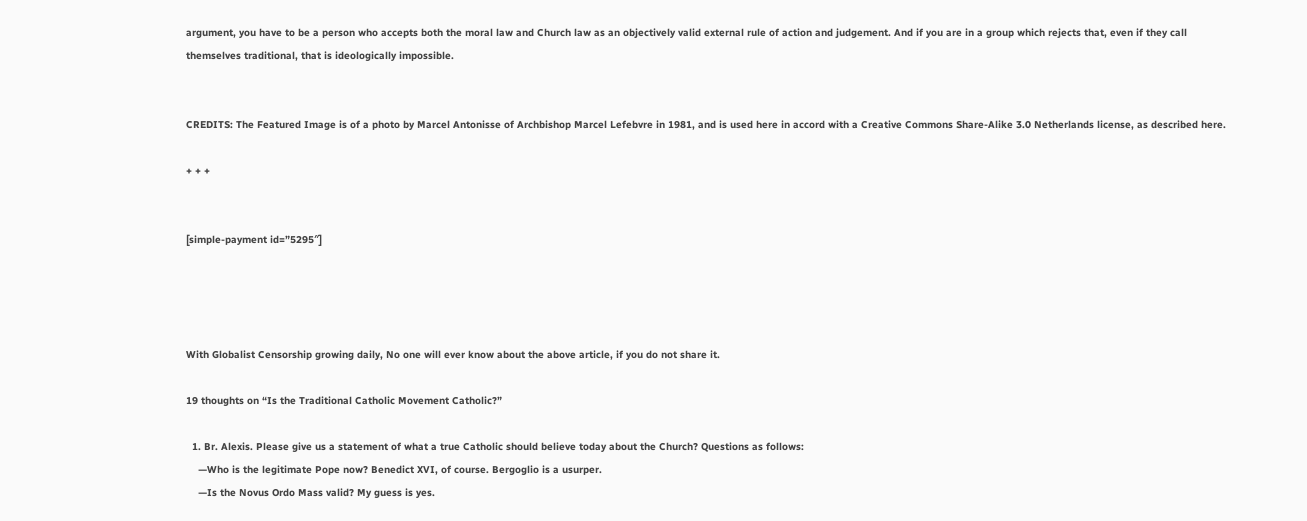argument, you have to be a person who accepts both the moral law and Church law as an objectively valid external rule of action and judgement. And if you are in a group which rejects that, even if they call themselves traditional, that is ideologically impossible.


CREDITS: The Featured Image is of a photo by Marcel Antonisse of Archbishop Marcel Lefebvre in 1981, and is used here in accord with a Creative Commons Share-Alike 3.0 Netherlands license, as described here.

+ + +


[simple-payment id=”5295″]




With Globalist Censorship growing daily, No one will ever know about the above article, if you do not share it.

19 thoughts on “Is the Traditional Catholic Movement Catholic?”

  1. Br. Alexis. Please give us a statement of what a true Catholic should believe today about the Church? Questions as follows:
    —Who is the legitimate Pope now? Benedict XVI, of course. Bergoglio is a usurper.
    —Is the Novus Ordo Mass valid? My guess is yes.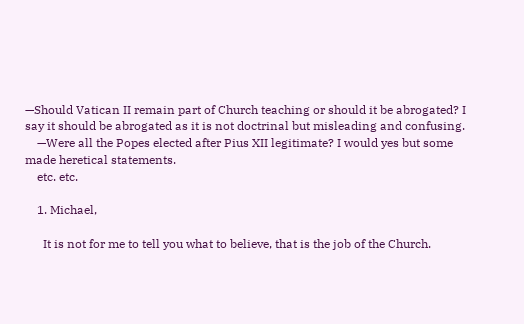—Should Vatican II remain part of Church teaching or should it be abrogated? I say it should be abrogated as it is not doctrinal but misleading and confusing.
    —Were all the Popes elected after Pius XII legitimate? I would yes but some made heretical statements.
    etc. etc.

    1. Michael,

      It is not for me to tell you what to believe, that is the job of the Church.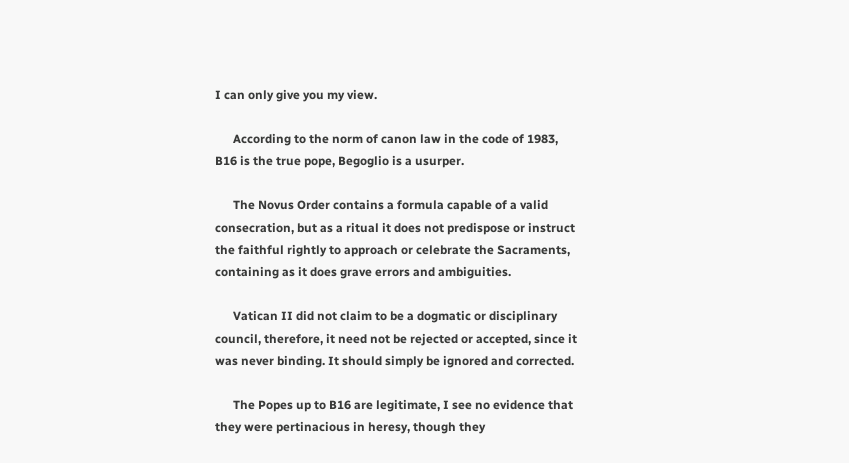I can only give you my view.

      According to the norm of canon law in the code of 1983, B16 is the true pope, Begoglio is a usurper.

      The Novus Order contains a formula capable of a valid consecration, but as a ritual it does not predispose or instruct the faithful rightly to approach or celebrate the Sacraments, containing as it does grave errors and ambiguities.

      Vatican II did not claim to be a dogmatic or disciplinary council, therefore, it need not be rejected or accepted, since it was never binding. It should simply be ignored and corrected.

      The Popes up to B16 are legitimate, I see no evidence that they were pertinacious in heresy, though they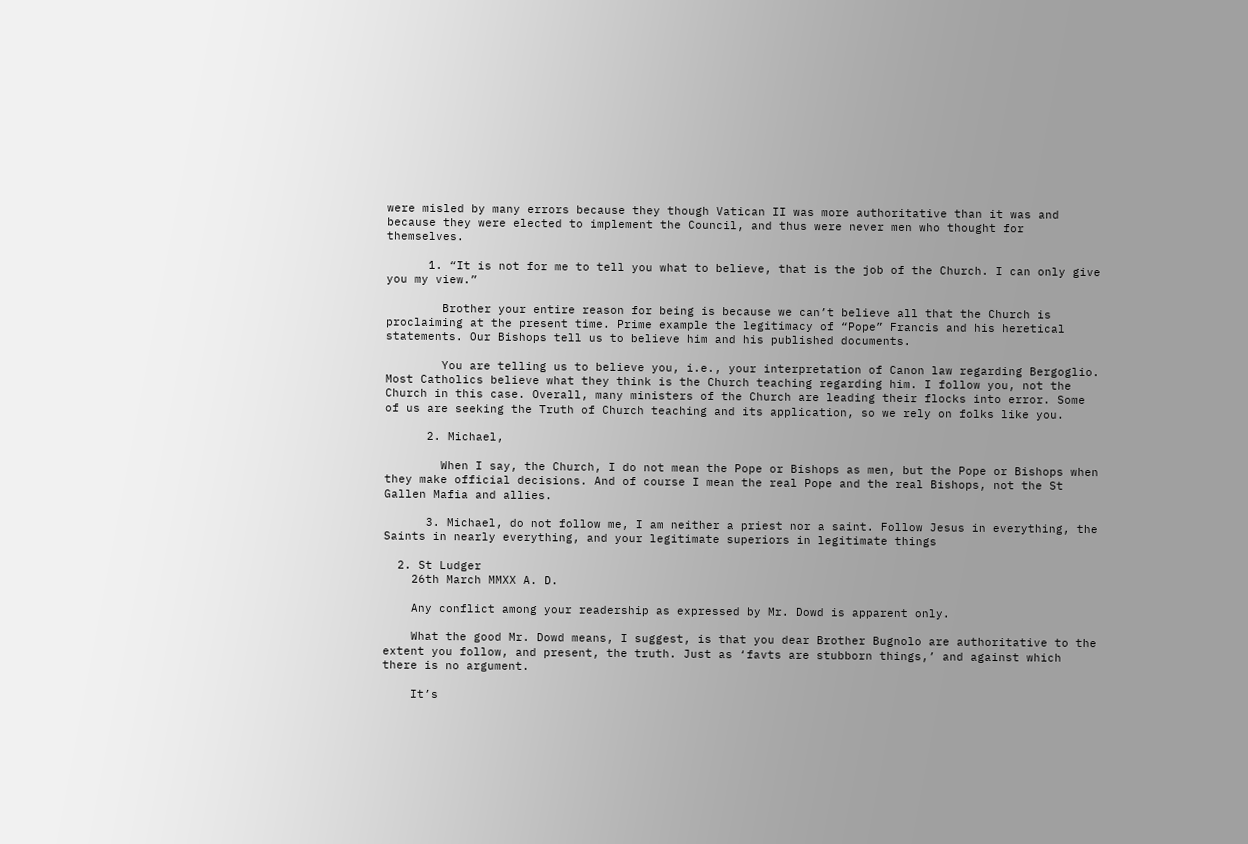were misled by many errors because they though Vatican II was more authoritative than it was and because they were elected to implement the Council, and thus were never men who thought for themselves.

      1. “It is not for me to tell you what to believe, that is the job of the Church. I can only give you my view.”

        Brother your entire reason for being is because we can’t believe all that the Church is proclaiming at the present time. Prime example the legitimacy of “Pope” Francis and his heretical statements. Our Bishops tell us to believe him and his published documents.

        You are telling us to believe you, i.e., your interpretation of Canon law regarding Bergoglio. Most Catholics believe what they think is the Church teaching regarding him. I follow you, not the Church in this case. Overall, many ministers of the Church are leading their flocks into error. Some of us are seeking the Truth of Church teaching and its application, so we rely on folks like you.

      2. Michael,

        When I say, the Church, I do not mean the Pope or Bishops as men, but the Pope or Bishops when they make official decisions. And of course I mean the real Pope and the real Bishops, not the St Gallen Mafia and allies.

      3. Michael, do not follow me, I am neither a priest nor a saint. Follow Jesus in everything, the Saints in nearly everything, and your legitimate superiors in legitimate things

  2. St Ludger
    26th March MMXX A. D.

    Any conflict among your readership as expressed by Mr. Dowd is apparent only.

    What the good Mr. Dowd means, I suggest, is that you dear Brother Bugnolo are authoritative to the extent you follow, and present, the truth. Just as ‘favts are stubborn things,’ and against which there is no argument.

    It’s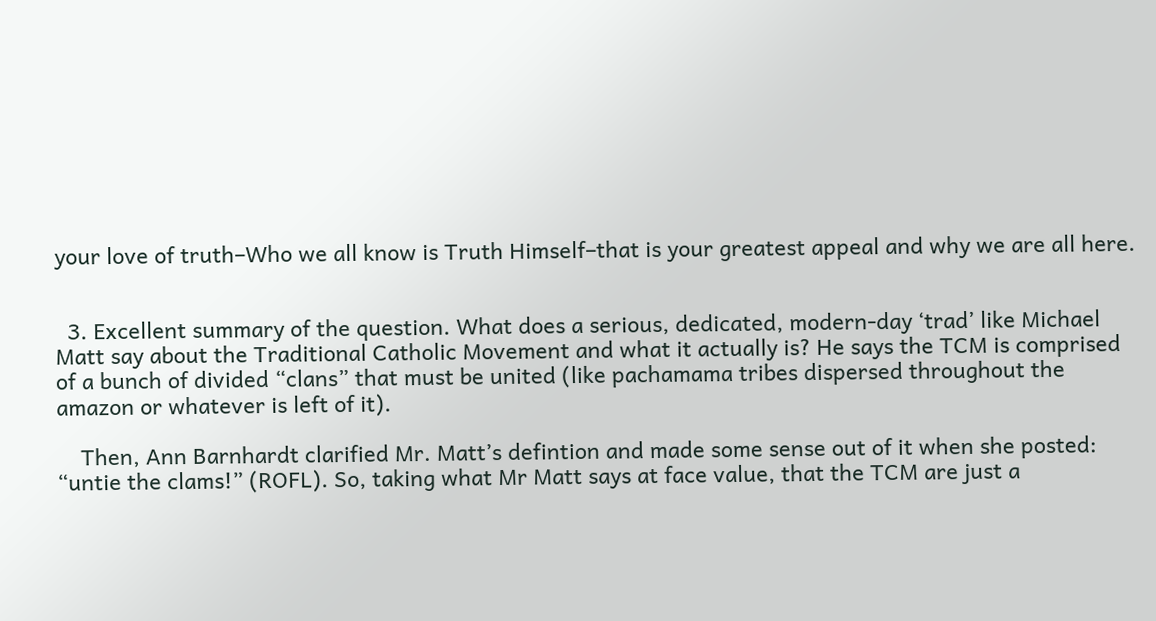your love of truth–Who we all know is Truth Himself–that is your greatest appeal and why we are all here.


  3. Excellent summary of the question. What does a serious, dedicated, modern-day ‘trad’ like Michael Matt say about the Traditional Catholic Movement and what it actually is? He says the TCM is comprised of a bunch of divided “clans” that must be united (like pachamama tribes dispersed throughout the amazon or whatever is left of it).

    Then, Ann Barnhardt clarified Mr. Matt’s defintion and made some sense out of it when she posted: “untie the clams!” (ROFL). So, taking what Mr Matt says at face value, that the TCM are just a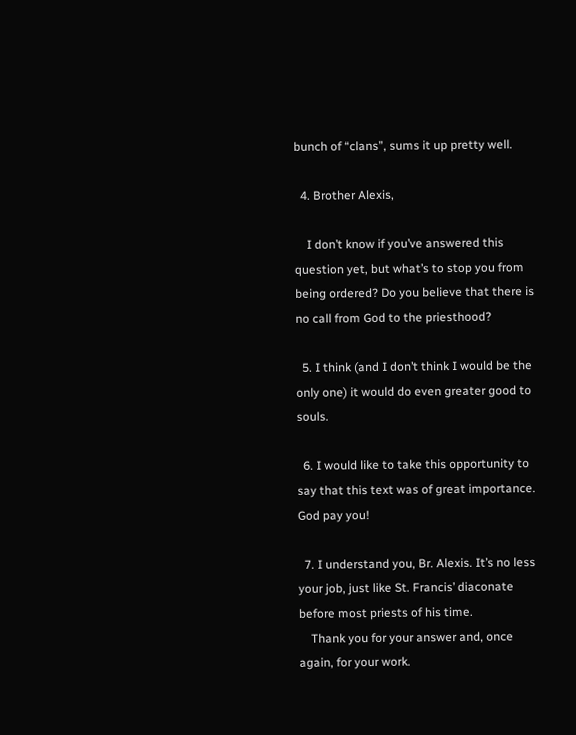bunch of “clans”, sums it up pretty well.

  4. Brother Alexis,

    I don’t know if you’ve answered this question yet, but what’s to stop you from being ordered? Do you believe that there is no call from God to the priesthood?

  5. I think (and I don’t think I would be the only one) it would do even greater good to souls.

  6. I would like to take this opportunity to say that this text was of great importance. God pay you!

  7. I understand you, Br. Alexis. It’s no less your job, just like St. Francis’ diaconate before most priests of his time.
    Thank you for your answer and, once again, for your work.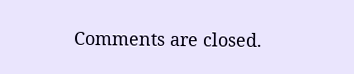Comments are closed.